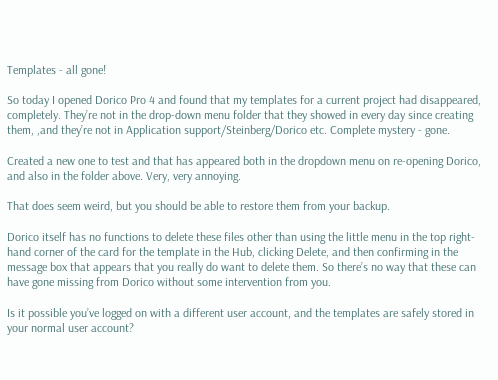Templates - all gone!

So today I opened Dorico Pro 4 and found that my templates for a current project had disappeared, completely. They’re not in the drop-down menu folder that they showed in every day since creating them, ,and they’re not in Application support/Steinberg/Dorico etc. Complete mystery - gone.

Created a new one to test and that has appeared both in the dropdown menu on re-opening Dorico, and also in the folder above. Very, very annoying.

That does seem weird, but you should be able to restore them from your backup.

Dorico itself has no functions to delete these files other than using the little menu in the top right-hand corner of the card for the template in the Hub, clicking Delete, and then confirming in the message box that appears that you really do want to delete them. So there’s no way that these can have gone missing from Dorico without some intervention from you.

Is it possible you’ve logged on with a different user account, and the templates are safely stored in your normal user account?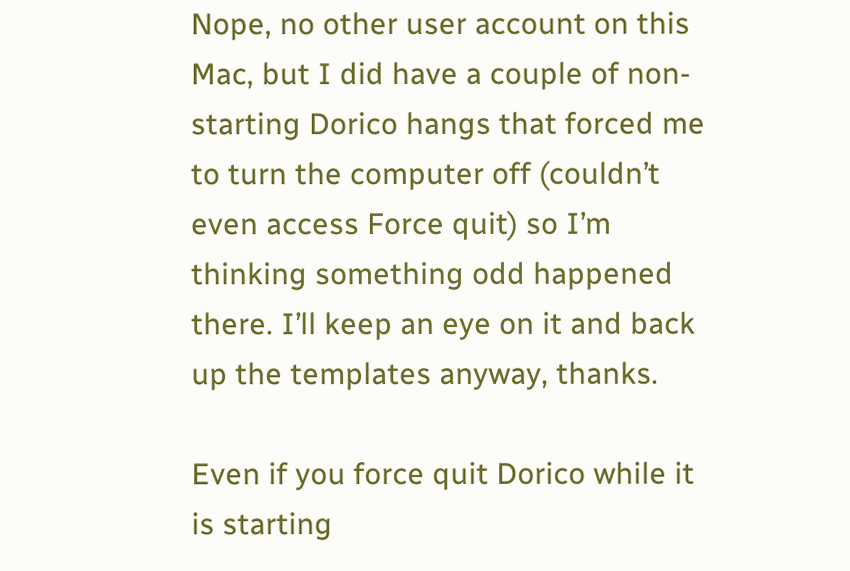Nope, no other user account on this Mac, but I did have a couple of non-starting Dorico hangs that forced me to turn the computer off (couldn’t even access Force quit) so I’m thinking something odd happened there. I’ll keep an eye on it and back up the templates anyway, thanks.

Even if you force quit Dorico while it is starting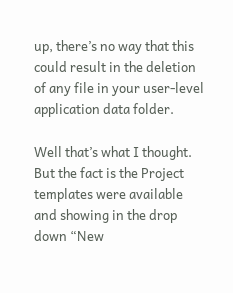up, there’s no way that this could result in the deletion of any file in your user-level application data folder.

Well that’s what I thought. But the fact is the Project templates were available and showing in the drop down “New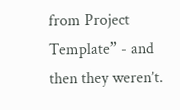from Project Template” - and then they weren’t.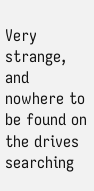Very strange, and nowhere to be found on the drives searching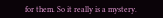for them. So it really is a mystery.